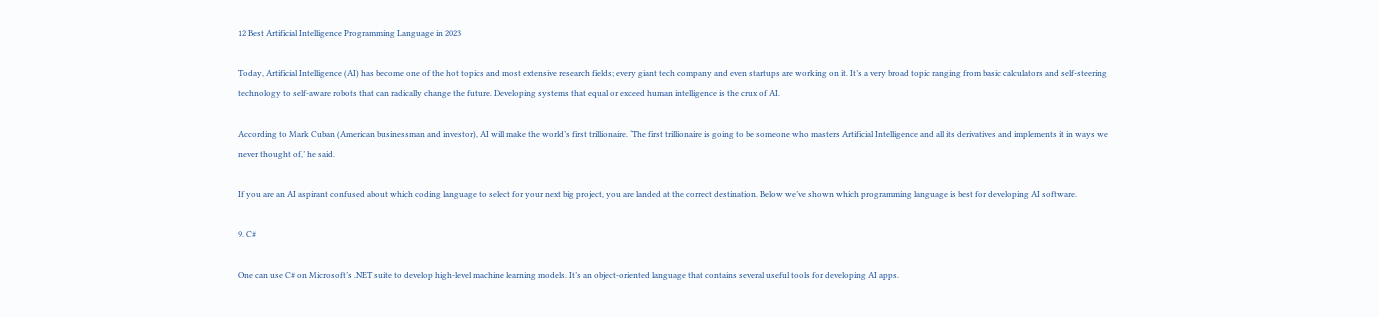12 Best Artificial Intelligence Programming Language in 2023

Today, Artificial Intelligence (AI) has become one of the hot topics and most extensive research fields; every giant tech company and even startups are working on it. It’s a very broad topic ranging from basic calculators and self-steering technology to self-aware robots that can radically change the future. Developing systems that equal or exceed human intelligence is the crux of AI.

According to Mark Cuban (American businessman and investor), AI will make the world’s first trillionaire. ‘The first trillionaire is going to be someone who masters Artificial Intelligence and all its derivatives and implements it in ways we never thought of,’ he said.

If you are an AI aspirant confused about which coding language to select for your next big project, you are landed at the correct destination. Below we’ve shown which programming language is best for developing AI software.

9. C#

One can use C# on Microsoft’s .NET suite to develop high-level machine learning models. It’s an object-oriented language that contains several useful tools for developing AI apps.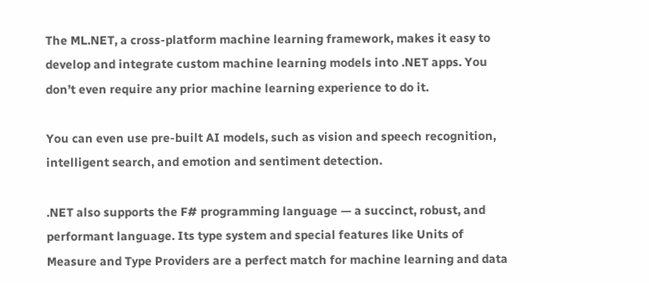The ML.NET, a cross-platform machine learning framework, makes it easy to develop and integrate custom machine learning models into .NET apps. You don’t even require any prior machine learning experience to do it.

You can even use pre-built AI models, such as vision and speech recognition, intelligent search, and emotion and sentiment detection.

.NET also supports the F# programming language — a succinct, robust, and performant language. Its type system and special features like Units of Measure and Type Providers are a perfect match for machine learning and data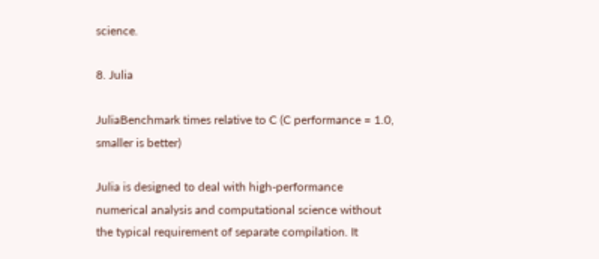science.

8. Julia

JuliaBenchmark times relative to C (C performance = 1.0, smaller is better)

Julia is designed to deal with high-performance numerical analysis and computational science without the typical requirement of separate compilation. It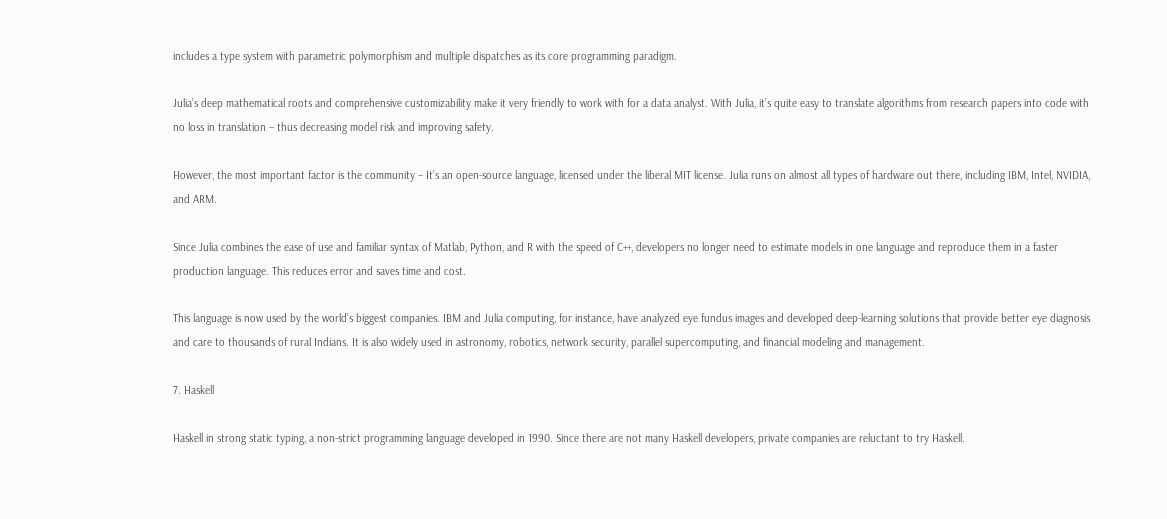includes a type system with parametric polymorphism and multiple dispatches as its core programming paradigm.

Julia’s deep mathematical roots and comprehensive customizability make it very friendly to work with for a data analyst. With Julia, it’s quite easy to translate algorithms from research papers into code with no loss in translation – thus decreasing model risk and improving safety.

However, the most important factor is the community – It’s an open-source language, licensed under the liberal MIT license. Julia runs on almost all types of hardware out there, including IBM, Intel, NVIDIA, and ARM.

Since Julia combines the ease of use and familiar syntax of Matlab, Python, and R with the speed of C++, developers no longer need to estimate models in one language and reproduce them in a faster production language. This reduces error and saves time and cost.

This language is now used by the world’s biggest companies. IBM and Julia computing, for instance, have analyzed eye fundus images and developed deep-learning solutions that provide better eye diagnosis and care to thousands of rural Indians. It is also widely used in astronomy, robotics, network security, parallel supercomputing, and financial modeling and management.

7. Haskell

Haskell in strong static typing, a non-strict programming language developed in 1990. Since there are not many Haskell developers, private companies are reluctant to try Haskell.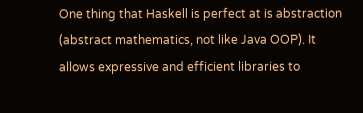One thing that Haskell is perfect at is abstraction (abstract mathematics, not like Java OOP). It allows expressive and efficient libraries to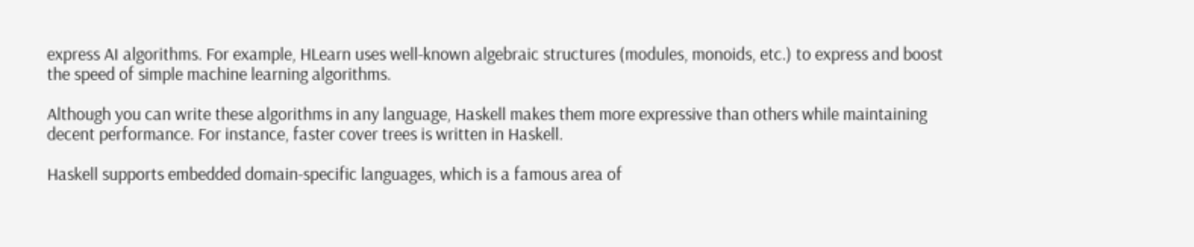express AI algorithms. For example, HLearn uses well-known algebraic structures (modules, monoids, etc.) to express and boost the speed of simple machine learning algorithms.

Although you can write these algorithms in any language, Haskell makes them more expressive than others while maintaining decent performance. For instance, faster cover trees is written in Haskell.

Haskell supports embedded domain-specific languages, which is a famous area of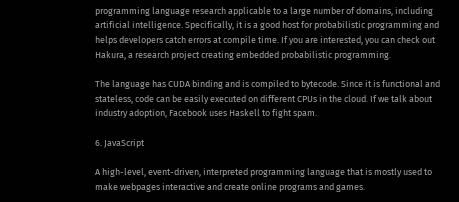programming language research applicable to a large number of domains, including artificial intelligence. Specifically, it is a good host for probabilistic programming and helps developers catch errors at compile time. If you are interested, you can check out Hakura, a research project creating embedded probabilistic programming.

The language has CUDA binding and is compiled to bytecode. Since it is functional and stateless, code can be easily executed on different CPUs in the cloud. If we talk about industry adoption, Facebook uses Haskell to fight spam.

6. JavaScript

A high-level, event-driven, interpreted programming language that is mostly used to make webpages interactive and create online programs and games.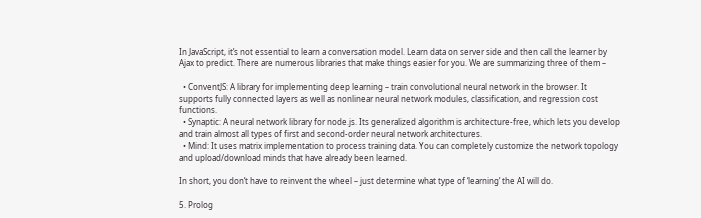In JavaScript, it’s not essential to learn a conversation model. Learn data on server side and then call the learner by Ajax to predict. There are numerous libraries that make things easier for you. We are summarizing three of them –

  • ConventJS: A library for implementing deep learning – train convolutional neural network in the browser. It supports fully connected layers as well as nonlinear neural network modules, classification, and regression cost functions.
  • Synaptic: A neural network library for node.js. Its generalized algorithm is architecture-free, which lets you develop and train almost all types of first and second-order neural network architectures.
  • Mind: It uses matrix implementation to process training data. You can completely customize the network topology and upload/download minds that have already been learned.

In short, you don’t have to reinvent the wheel – just determine what type of ‘learning’ the AI will do.

5. Prolog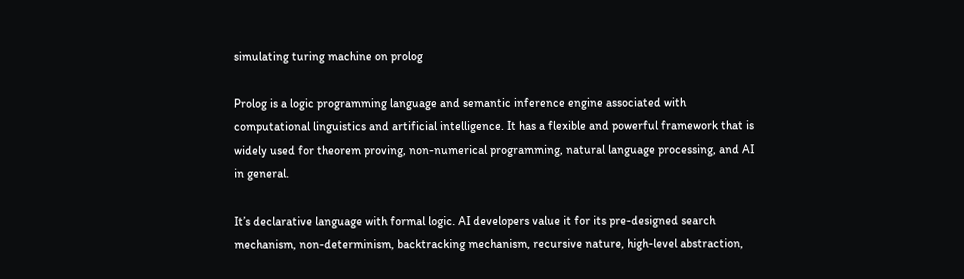simulating turing machine on prolog

Prolog is a logic programming language and semantic inference engine associated with computational linguistics and artificial intelligence. It has a flexible and powerful framework that is widely used for theorem proving, non-numerical programming, natural language processing, and AI in general.

It’s declarative language with formal logic. AI developers value it for its pre-designed search mechanism, non-determinism, backtracking mechanism, recursive nature, high-level abstraction,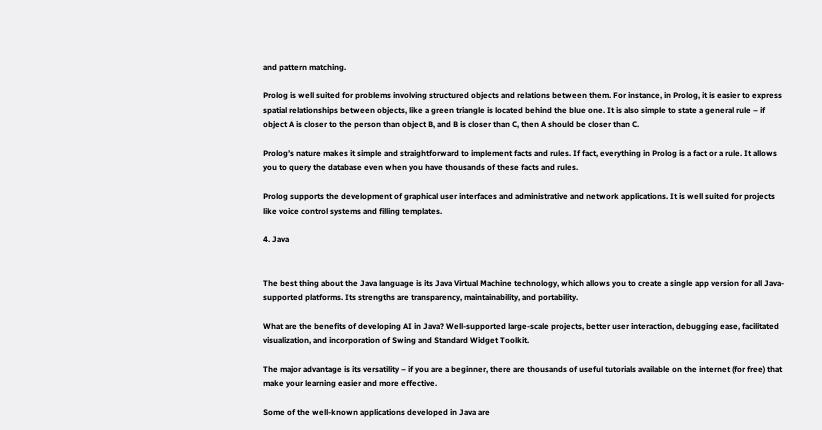and pattern matching.

Prolog is well suited for problems involving structured objects and relations between them. For instance, in Prolog, it is easier to express spatial relationships between objects, like a green triangle is located behind the blue one. It is also simple to state a general rule – if object A is closer to the person than object B, and B is closer than C, then A should be closer than C.

Prolog’s nature makes it simple and straightforward to implement facts and rules. If fact, everything in Prolog is a fact or a rule. It allows you to query the database even when you have thousands of these facts and rules.

Prolog supports the development of graphical user interfaces and administrative and network applications. It is well suited for projects like voice control systems and filling templates.

4. Java


The best thing about the Java language is its Java Virtual Machine technology, which allows you to create a single app version for all Java-supported platforms. Its strengths are transparency, maintainability, and portability.

What are the benefits of developing AI in Java? Well-supported large-scale projects, better user interaction, debugging ease, facilitated visualization, and incorporation of Swing and Standard Widget Toolkit.

The major advantage is its versatility – if you are a beginner, there are thousands of useful tutorials available on the internet (for free) that make your learning easier and more effective.

Some of the well-known applications developed in Java are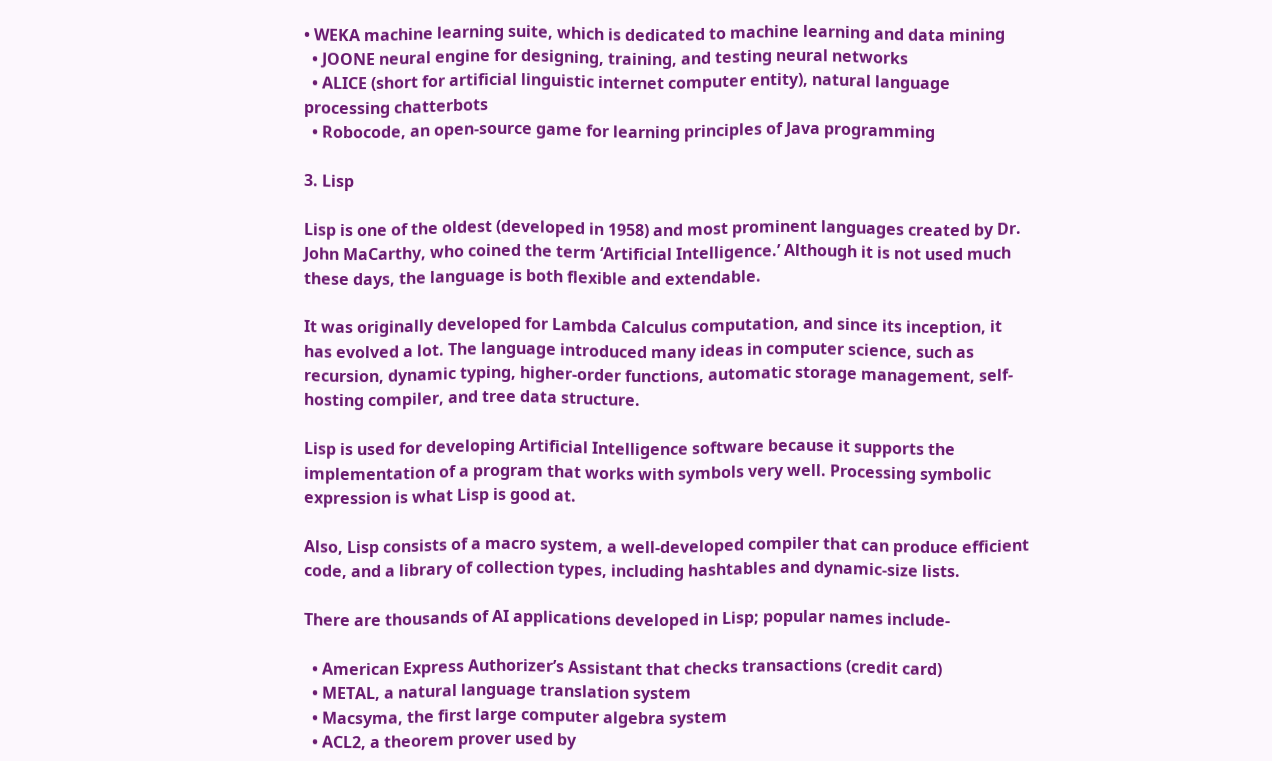• WEKA machine learning suite, which is dedicated to machine learning and data mining
  • JOONE neural engine for designing, training, and testing neural networks
  • ALICE (short for artificial linguistic internet computer entity), natural language processing chatterbots
  • Robocode, an open-source game for learning principles of Java programming

3. Lisp

Lisp is one of the oldest (developed in 1958) and most prominent languages created by Dr. John MaCarthy, who coined the term ‘Artificial Intelligence.’ Although it is not used much these days, the language is both flexible and extendable.

It was originally developed for Lambda Calculus computation, and since its inception, it has evolved a lot. The language introduced many ideas in computer science, such as recursion, dynamic typing, higher-order functions, automatic storage management, self-hosting compiler, and tree data structure.

Lisp is used for developing Artificial Intelligence software because it supports the implementation of a program that works with symbols very well. Processing symbolic expression is what Lisp is good at.

Also, Lisp consists of a macro system, a well-developed compiler that can produce efficient code, and a library of collection types, including hashtables and dynamic-size lists.

There are thousands of AI applications developed in Lisp; popular names include-

  • American Express Authorizer’s Assistant that checks transactions (credit card)
  • METAL, a natural language translation system
  • Macsyma, the first large computer algebra system
  • ACL2, a theorem prover used by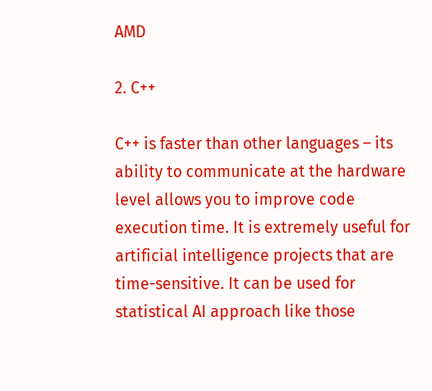AMD

2. C++

C++ is faster than other languages – its ability to communicate at the hardware level allows you to improve code execution time. It is extremely useful for artificial intelligence projects that are time-sensitive. It can be used for statistical AI approach like those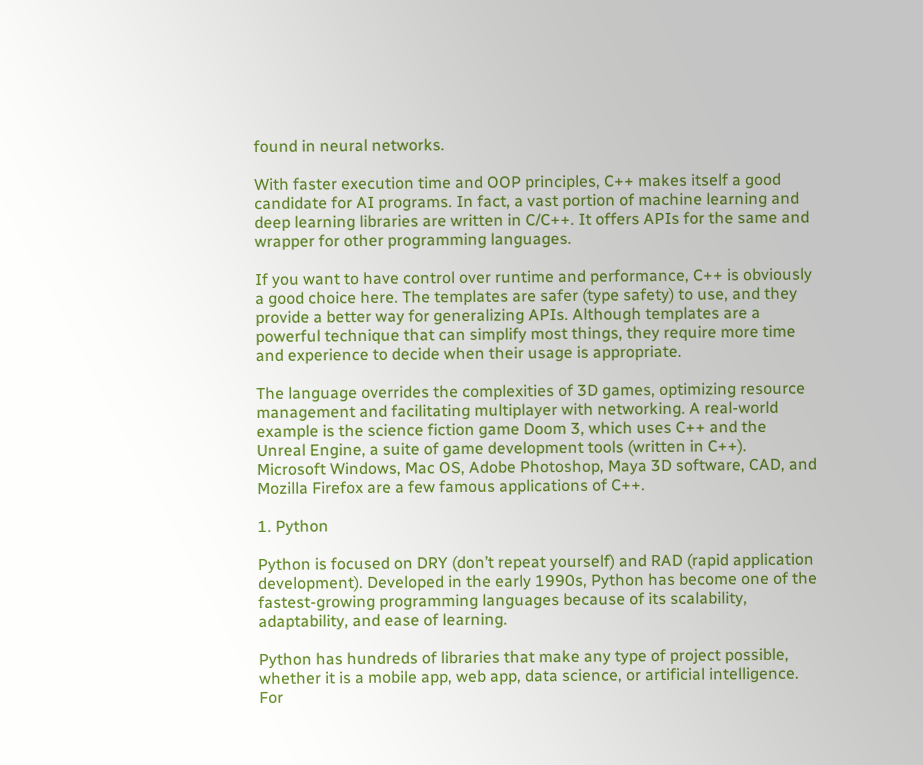found in neural networks.

With faster execution time and OOP principles, C++ makes itself a good candidate for AI programs. In fact, a vast portion of machine learning and deep learning libraries are written in C/C++. It offers APIs for the same and wrapper for other programming languages.

If you want to have control over runtime and performance, C++ is obviously a good choice here. The templates are safer (type safety) to use, and they provide a better way for generalizing APIs. Although templates are a powerful technique that can simplify most things, they require more time and experience to decide when their usage is appropriate.

The language overrides the complexities of 3D games, optimizing resource management and facilitating multiplayer with networking. A real-world example is the science fiction game Doom 3, which uses C++ and the Unreal Engine, a suite of game development tools (written in C++). Microsoft Windows, Mac OS, Adobe Photoshop, Maya 3D software, CAD, and Mozilla Firefox are a few famous applications of C++.

1. Python

Python is focused on DRY (don’t repeat yourself) and RAD (rapid application development). Developed in the early 1990s, Python has become one of the fastest-growing programming languages because of its scalability, adaptability, and ease of learning.

Python has hundreds of libraries that make any type of project possible, whether it is a mobile app, web app, data science, or artificial intelligence. For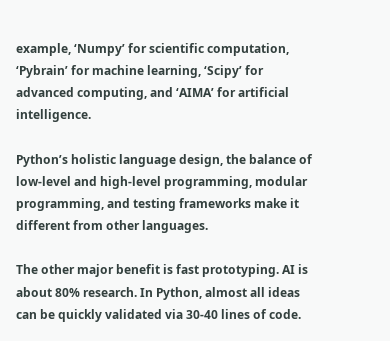example, ‘Numpy’ for scientific computation, ‘Pybrain’ for machine learning, ‘Scipy’ for advanced computing, and ‘AIMA’ for artificial intelligence.

Python’s holistic language design, the balance of low-level and high-level programming, modular programming, and testing frameworks make it different from other languages.

The other major benefit is fast prototyping. AI is about 80% research. In Python, almost all ideas can be quickly validated via 30-40 lines of code.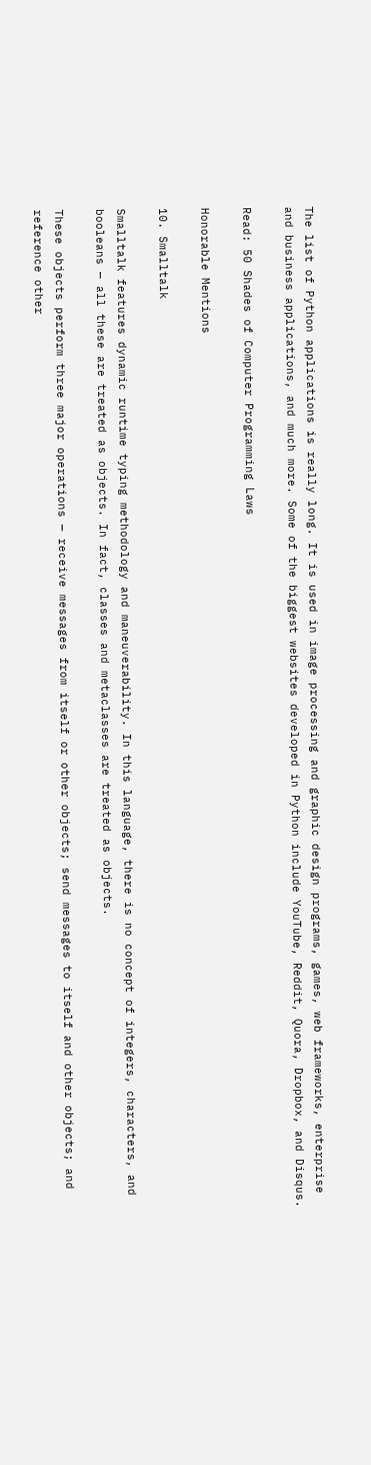The list of Python applications is really long. It is used in image processing and graphic design programs, games, web frameworks, enterprise and business applications, and much more. Some of the biggest websites developed in Python include YouTube, Reddit, Quora, Dropbox, and Disqus.

Read: 50 Shades of Computer Programming Laws

Honorable Mentions

10. Smalltalk

Smalltalk features dynamic runtime typing methodology and maneuverability. In this language, there is no concept of integers, characters, and booleans — all these are treated as objects. In fact, classes and metaclasses are treated as objects.

These objects perform three major operations — receive messages from itself or other objects; send messages to itself and other objects; and reference other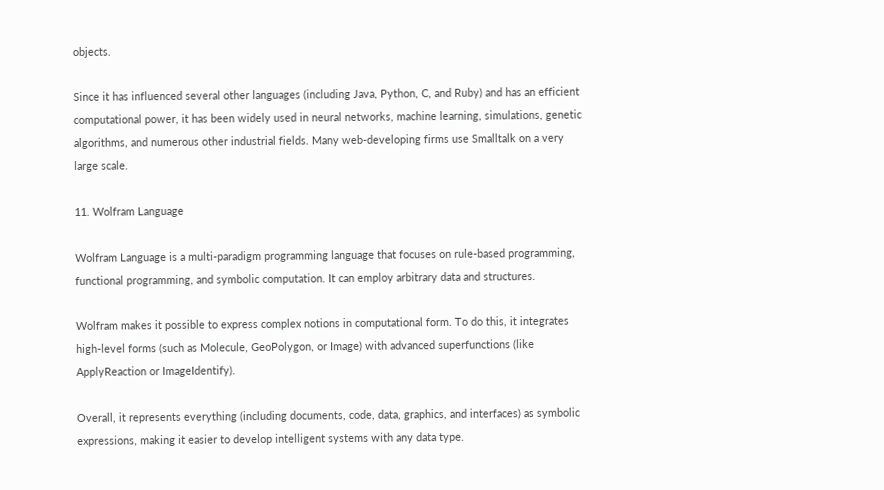objects.

Since it has influenced several other languages (including Java, Python, C, and Ruby) and has an efficient computational power, it has been widely used in neural networks, machine learning, simulations, genetic algorithms, and numerous other industrial fields. Many web-developing firms use Smalltalk on a very large scale.

11. Wolfram Language

Wolfram Language is a multi-paradigm programming language that focuses on rule-based programming, functional programming, and symbolic computation. It can employ arbitrary data and structures.

Wolfram makes it possible to express complex notions in computational form. To do this, it integrates high-level forms (such as Molecule, GeoPolygon, or Image) with advanced superfunctions (like ApplyReaction or ImageIdentify).

Overall, it represents everything (including documents, code, data, graphics, and interfaces) as symbolic expressions, making it easier to develop intelligent systems with any data type.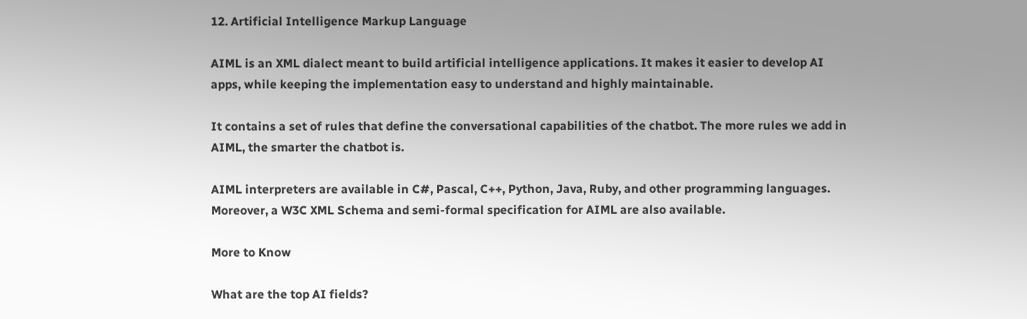12. Artificial Intelligence Markup Language

AIML is an XML dialect meant to build artificial intelligence applications. It makes it easier to develop AI apps, while keeping the implementation easy to understand and highly maintainable.

It contains a set of rules that define the conversational capabilities of the chatbot. The more rules we add in AIML, the smarter the chatbot is.

AIML interpreters are available in C#, Pascal, C++, Python, Java, Ruby, and other programming languages. Moreover, a W3C XML Schema and semi-formal specification for AIML are also available.

More to Know

What are the top AI fields?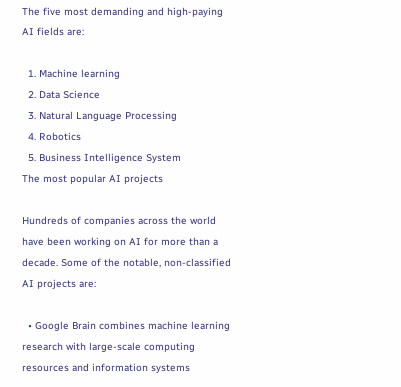The five most demanding and high-paying AI fields are:

  1. Machine learning
  2. Data Science
  3. Natural Language Processing
  4. Robotics
  5. Business Intelligence System
The most popular AI projects

Hundreds of companies across the world have been working on AI for more than a decade. Some of the notable, non-classified AI projects are:

  • Google Brain combines machine learning research with large-scale computing resources and information systems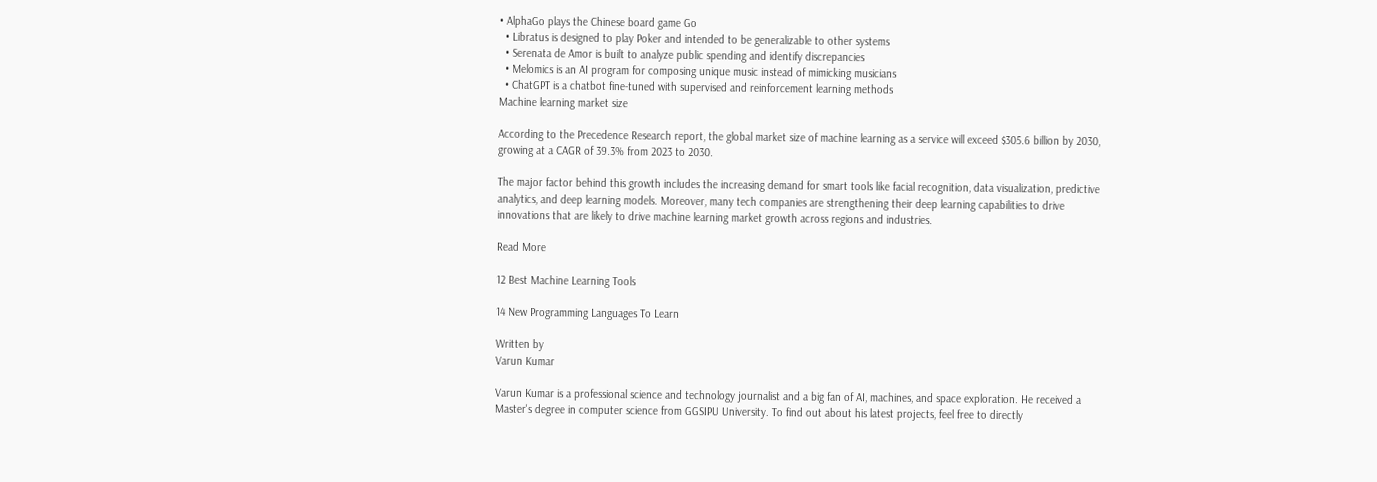• AlphaGo plays the Chinese board game Go
  • Libratus is designed to play Poker and intended to be generalizable to other systems
  • Serenata de Amor is built to analyze public spending and identify discrepancies
  • Melomics is an AI program for composing unique music instead of mimicking musicians
  • ChatGPT is a chatbot fine-tuned with supervised and reinforcement learning methods
Machine learning market size

According to the Precedence Research report, the global market size of machine learning as a service will exceed $305.6 billion by 2030, growing at a CAGR of 39.3% from 2023 to 2030.

The major factor behind this growth includes the increasing demand for smart tools like facial recognition, data visualization, predictive analytics, and deep learning models. Moreover, many tech companies are strengthening their deep learning capabilities to drive innovations that are likely to drive machine learning market growth across regions and industries.

Read More

12 Best Machine Learning Tools

14 New Programming Languages To Learn

Written by
Varun Kumar

Varun Kumar is a professional science and technology journalist and a big fan of AI, machines, and space exploration. He received a Master's degree in computer science from GGSIPU University. To find out about his latest projects, feel free to directly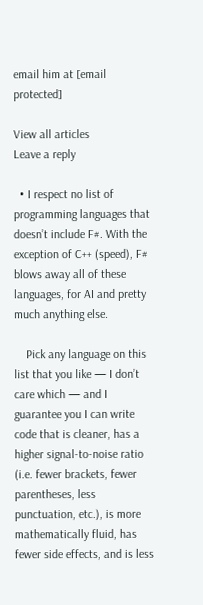email him at [email protected]

View all articles
Leave a reply

  • I respect no list of programming languages that doesn’t include F#. With the exception of C++ (speed), F# blows away all of these languages, for AI and pretty much anything else.

    Pick any language on this list that you like — I don’t care which — and I guarantee you I can write code that is cleaner, has a higher signal-to-noise ratio (i.e. fewer brackets, fewer parentheses, less punctuation, etc.), is more mathematically fluid, has fewer side effects, and is less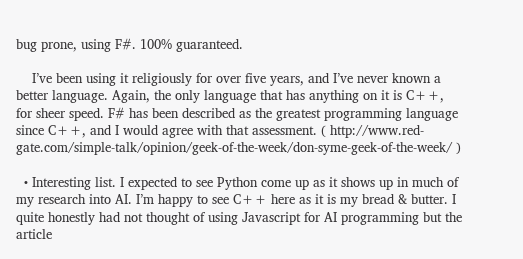bug prone, using F#. 100% guaranteed.

    I’ve been using it religiously for over five years, and I’ve never known a better language. Again, the only language that has anything on it is C++, for sheer speed. F# has been described as the greatest programming language since C++, and I would agree with that assessment. ( http://www.red-gate.com/simple-talk/opinion/geek-of-the-week/don-syme-geek-of-the-week/ )

  • Interesting list. I expected to see Python come up as it shows up in much of my research into AI. I’m happy to see C++ here as it is my bread & butter. I quite honestly had not thought of using Javascript for AI programming but the article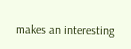makes an interesting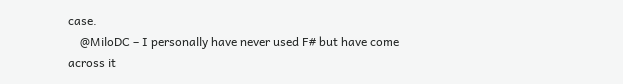case.
    @MiloDC – I personally have never used F# but have come across it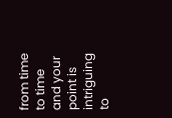from time to time and your point is intriguing to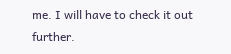me. I will have to check it out further.